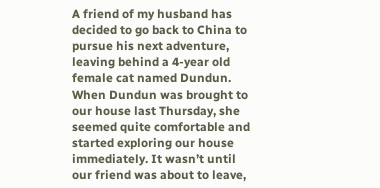A friend of my husband has decided to go back to China to pursue his next adventure, leaving behind a 4-year old female cat named Dundun. When Dundun was brought to our house last Thursday, she seemed quite comfortable and started exploring our house immediately. It wasn’t until our friend was about to leave,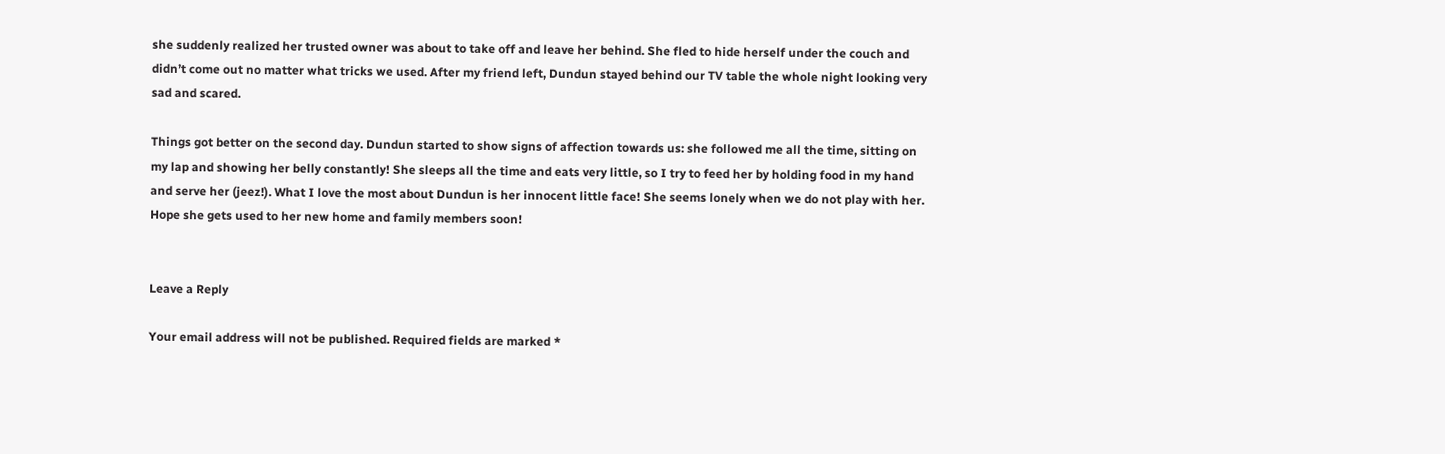she suddenly realized her trusted owner was about to take off and leave her behind. She fled to hide herself under the couch and didn’t come out no matter what tricks we used. After my friend left, Dundun stayed behind our TV table the whole night looking very sad and scared.

Things got better on the second day. Dundun started to show signs of affection towards us: she followed me all the time, sitting on my lap and showing her belly constantly! She sleeps all the time and eats very little, so I try to feed her by holding food in my hand and serve her (jeez!). What I love the most about Dundun is her innocent little face! She seems lonely when we do not play with her. Hope she gets used to her new home and family members soon!


Leave a Reply

Your email address will not be published. Required fields are marked *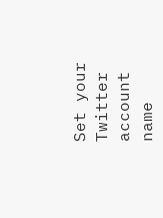Set your Twitter account name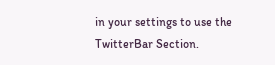in your settings to use the TwitterBar Section.